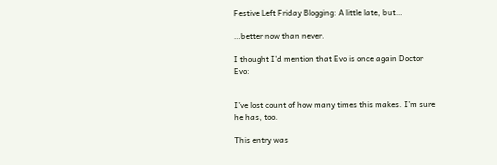Festive Left Friday Blogging: A little late, but…

…better now than never.

I thought I’d mention that Evo is once again Doctor Evo:


I’ve lost count of how many times this makes. I’m sure he has, too.

This entry was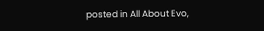posted in All About Evo,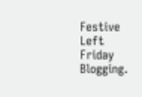Festive Left Friday Blogging.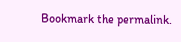Bookmark the permalink.